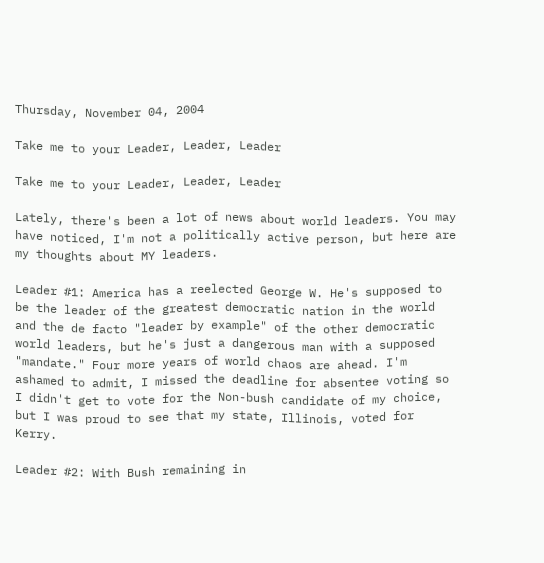Thursday, November 04, 2004

Take me to your Leader, Leader, Leader

Take me to your Leader, Leader, Leader

Lately, there's been a lot of news about world leaders. You may have noticed, I'm not a politically active person, but here are my thoughts about MY leaders.

Leader #1: America has a reelected George W. He's supposed to be the leader of the greatest democratic nation in the world and the de facto "leader by example" of the other democratic world leaders, but he's just a dangerous man with a supposed "mandate." Four more years of world chaos are ahead. I'm ashamed to admit, I missed the deadline for absentee voting so I didn't get to vote for the Non-bush candidate of my choice, but I was proud to see that my state, Illinois, voted for Kerry.

Leader #2: With Bush remaining in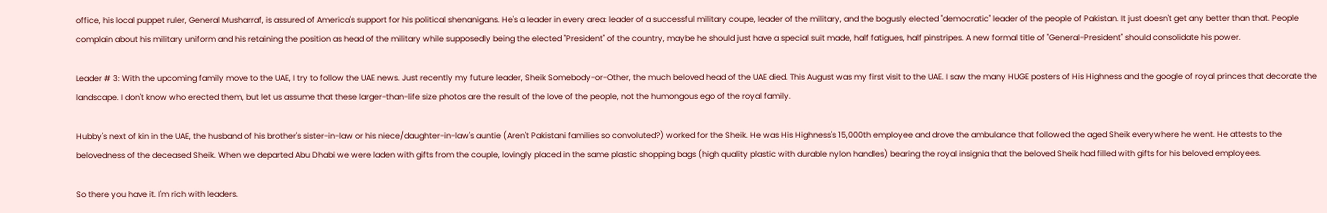office, his local puppet ruler, General Musharraf, is assured of America's support for his political shenanigans. He's a leader in every area: leader of a successful military coupe, leader of the military, and the bogusly elected "democratic" leader of the people of Pakistan. It just doesn't get any better than that. People complain about his military uniform and his retaining the position as head of the military while supposedly being the elected "President" of the country, maybe he should just have a special suit made, half fatigues, half pinstripes. A new formal title of "General-President" should consolidate his power.

Leader # 3: With the upcoming family move to the UAE, I try to follow the UAE news. Just recently my future leader, Sheik Somebody-or-Other, the much beloved head of the UAE died. This August was my first visit to the UAE. I saw the many HUGE posters of His Highness and the google of royal princes that decorate the landscape. I don't know who erected them, but let us assume that these larger-than-life size photos are the result of the love of the people, not the humongous ego of the royal family.

Hubby's next of kin in the UAE, the husband of his brother's sister-in-law or his niece/daughter-in-law's auntie (Aren't Pakistani families so convoluted?) worked for the Sheik. He was His Highness's 15,000th employee and drove the ambulance that followed the aged Sheik everywhere he went. He attests to the belovedness of the deceased Sheik. When we departed Abu Dhabi we were laden with gifts from the couple, lovingly placed in the same plastic shopping bags (high quality plastic with durable nylon handles) bearing the royal insignia that the beloved Sheik had filled with gifts for his beloved employees.

So there you have it. I'm rich with leaders.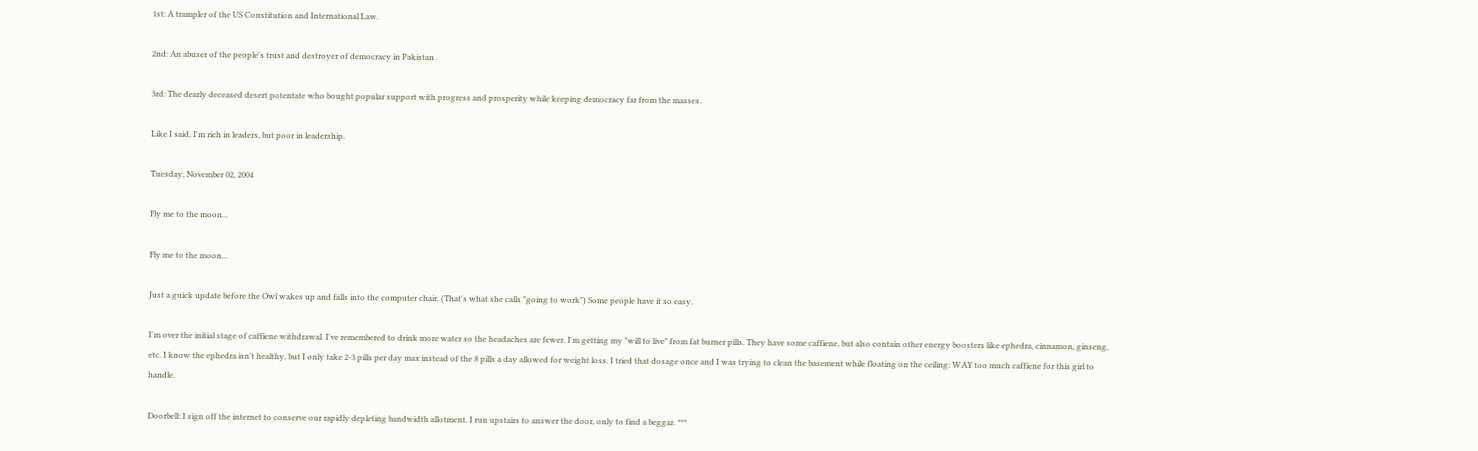1st: A trampler of the US Constitution and International Law.

2nd: An abuser of the people's trust and destroyer of democracy in Pakistan .

3rd: The dearly deceased desert potentate who bought popular support with progress and prosperity while keeping democracy far from the masses.

Like I said, I'm rich in leaders, but poor in leadership.

Tuesday, November 02, 2004

Fly me to the moon...

Fly me to the moon...

Just a guick update before the Owl wakes up and falls into the computer chair. (That's what she calls "going to work") Some people have it so easy.

I'm over the initial stage of caffiene withdrawal. I've remembered to drink more water so the headaches are fewer. I'm getting my "will to live" from fat burner pills. They have some caffiene, but also contain other energy boosters like ephedra, cinnamon, ginseng, etc. I know the ephedra isn't healthy, but I only take 2-3 pills per day max instead of the 8 pills a day allowed for weight loss. I tried that dosage once and I was trying to clean the basement while floating on the ceiling: WAY too much caffiene for this girl to handle.

Doorbell: I sign off the internet to conserve our rapidly depleting bandwidth allotment. I run upstairs to answer the door, only to find a beggar. ***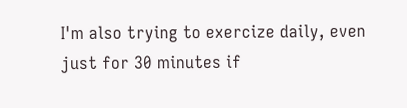I'm also trying to exercize daily, even just for 30 minutes if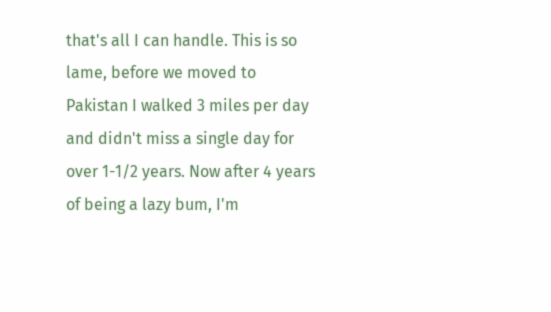that's all I can handle. This is so lame, before we moved to Pakistan I walked 3 miles per day and didn't miss a single day for over 1-1/2 years. Now after 4 years of being a lazy bum, I'm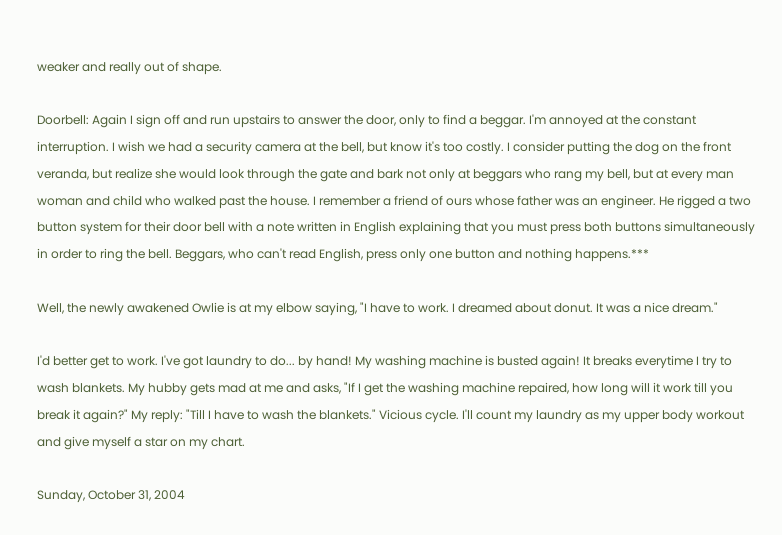weaker and really out of shape.

Doorbell: Again I sign off and run upstairs to answer the door, only to find a beggar. I'm annoyed at the constant interruption. I wish we had a security camera at the bell, but know it's too costly. I consider putting the dog on the front veranda, but realize she would look through the gate and bark not only at beggars who rang my bell, but at every man woman and child who walked past the house. I remember a friend of ours whose father was an engineer. He rigged a two button system for their door bell with a note written in English explaining that you must press both buttons simultaneously in order to ring the bell. Beggars, who can't read English, press only one button and nothing happens.***

Well, the newly awakened Owlie is at my elbow saying, "I have to work. I dreamed about donut. It was a nice dream."

I'd better get to work. I've got laundry to do... by hand! My washing machine is busted again! It breaks everytime I try to wash blankets. My hubby gets mad at me and asks, "If I get the washing machine repaired, how long will it work till you break it again?" My reply: "Till I have to wash the blankets." Vicious cycle. I'll count my laundry as my upper body workout and give myself a star on my chart.

Sunday, October 31, 2004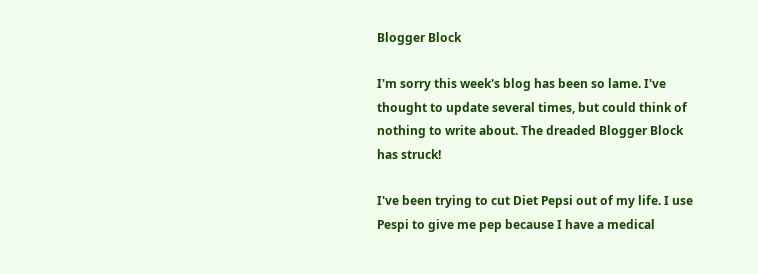Blogger Block

I'm sorry this week's blog has been so lame. I've thought to update several times, but could think of nothing to write about. The dreaded Blogger Block has struck!

I've been trying to cut Diet Pepsi out of my life. I use Pespi to give me pep because I have a medical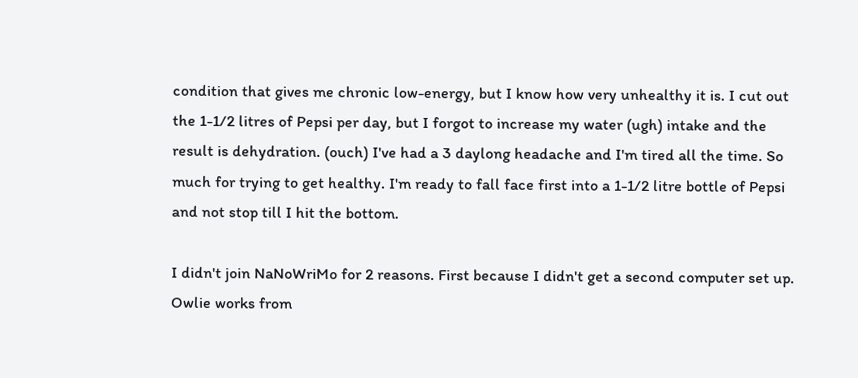condition that gives me chronic low-energy, but I know how very unhealthy it is. I cut out the 1-1/2 litres of Pepsi per day, but I forgot to increase my water (ugh) intake and the result is dehydration. (ouch) I've had a 3 daylong headache and I'm tired all the time. So much for trying to get healthy. I'm ready to fall face first into a 1-1/2 litre bottle of Pepsi and not stop till I hit the bottom.

I didn't join NaNoWriMo for 2 reasons. First because I didn't get a second computer set up. Owlie works from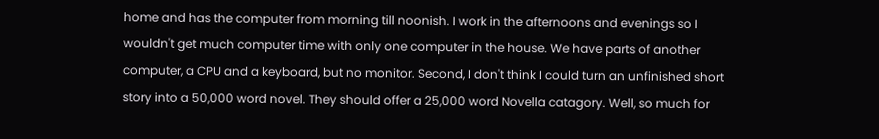home and has the computer from morning till noonish. I work in the afternoons and evenings so I wouldn't get much computer time with only one computer in the house. We have parts of another computer, a CPU and a keyboard, but no monitor. Second, I don't think I could turn an unfinished short story into a 50,000 word novel. They should offer a 25,000 word Novella catagory. Well, so much for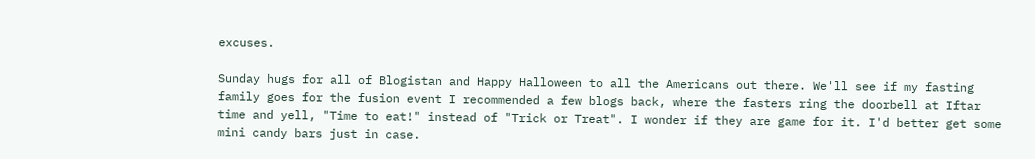excuses.

Sunday hugs for all of Blogistan and Happy Halloween to all the Americans out there. We'll see if my fasting family goes for the fusion event I recommended a few blogs back, where the fasters ring the doorbell at Iftar time and yell, "Time to eat!" instead of "Trick or Treat". I wonder if they are game for it. I'd better get some mini candy bars just in case.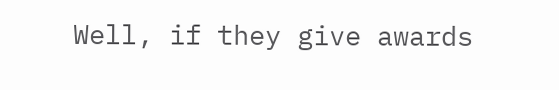Well, if they give awards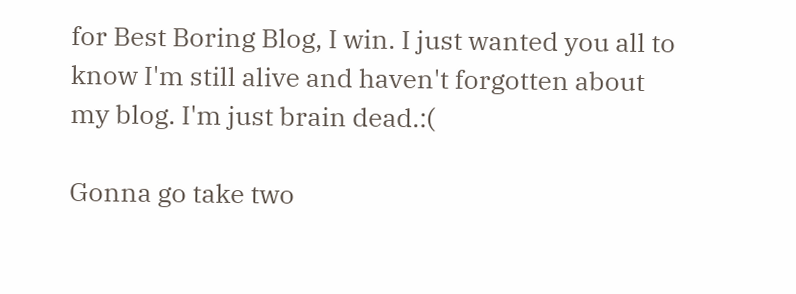for Best Boring Blog, I win. I just wanted you all to know I'm still alive and haven't forgotten about my blog. I'm just brain dead.:(

Gonna go take two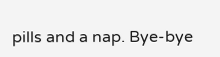pills and a nap. Bye-bye